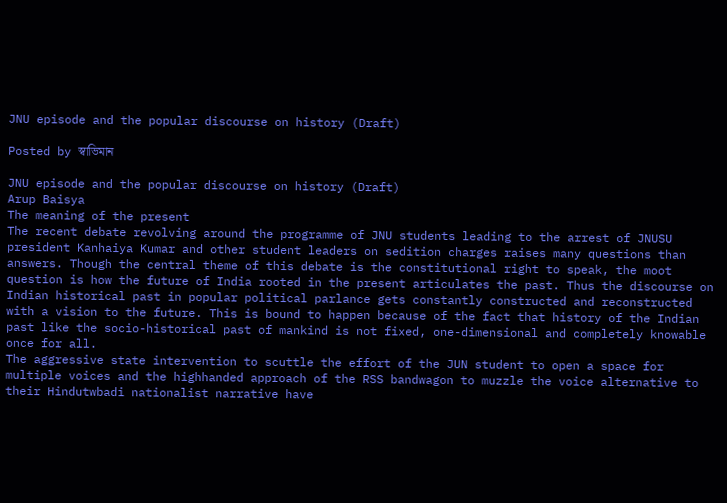JNU episode and the popular discourse on history (Draft)

Posted by স্বাভিমান

JNU episode and the popular discourse on history (Draft)
Arup Baisya
The meaning of the present
The recent debate revolving around the programme of JNU students leading to the arrest of JNUSU president Kanhaiya Kumar and other student leaders on sedition charges raises many questions than answers. Though the central theme of this debate is the constitutional right to speak, the moot question is how the future of India rooted in the present articulates the past. Thus the discourse on Indian historical past in popular political parlance gets constantly constructed and reconstructed with a vision to the future. This is bound to happen because of the fact that history of the Indian past like the socio-historical past of mankind is not fixed, one-dimensional and completely knowable once for all.
The aggressive state intervention to scuttle the effort of the JUN student to open a space for multiple voices and the highhanded approach of the RSS bandwagon to muzzle the voice alternative to their Hindutwbadi nationalist narrative have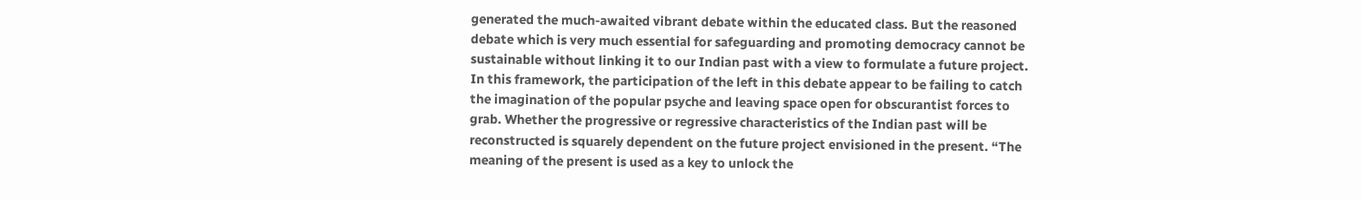generated the much-awaited vibrant debate within the educated class. But the reasoned debate which is very much essential for safeguarding and promoting democracy cannot be sustainable without linking it to our Indian past with a view to formulate a future project. In this framework, the participation of the left in this debate appear to be failing to catch the imagination of the popular psyche and leaving space open for obscurantist forces to grab. Whether the progressive or regressive characteristics of the Indian past will be reconstructed is squarely dependent on the future project envisioned in the present. “The meaning of the present is used as a key to unlock the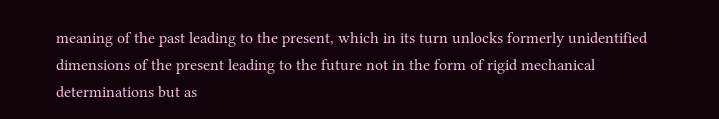meaning of the past leading to the present, which in its turn unlocks formerly unidentified dimensions of the present leading to the future not in the form of rigid mechanical determinations but as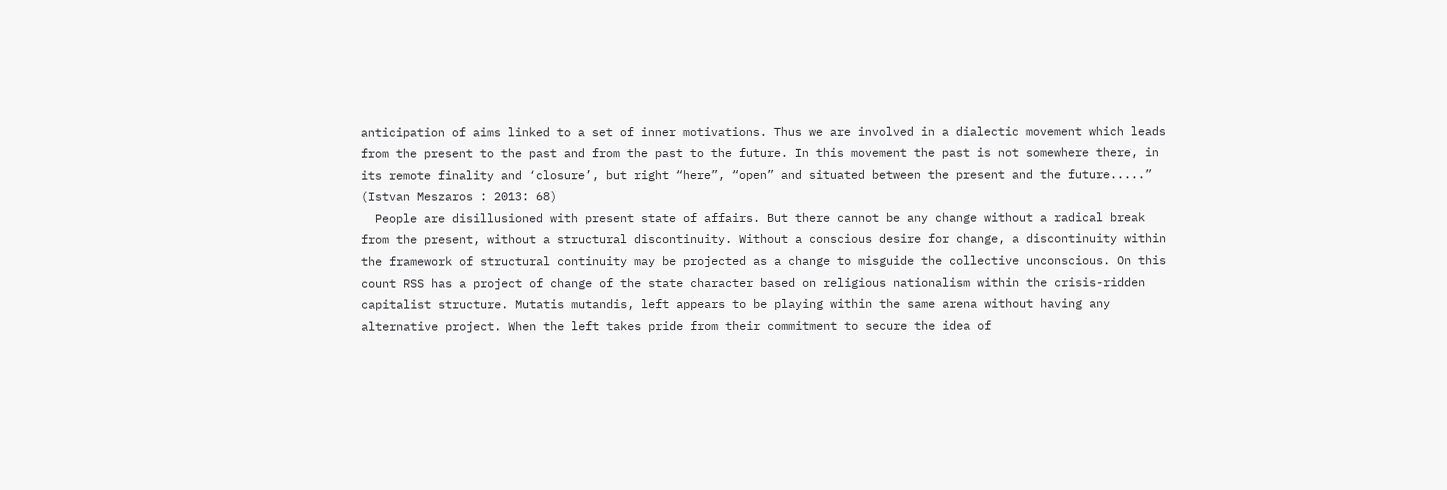anticipation of aims linked to a set of inner motivations. Thus we are involved in a dialectic movement which leads from the present to the past and from the past to the future. In this movement the past is not somewhere there, in its remote finality and ‘closure’, but right “here”, “open” and situated between the present and the future.....” (Istvan Meszaros : 2013: 68)
  People are disillusioned with present state of affairs. But there cannot be any change without a radical break from the present, without a structural discontinuity. Without a conscious desire for change, a discontinuity within the framework of structural continuity may be projected as a change to misguide the collective unconscious. On this count RSS has a project of change of the state character based on religious nationalism within the crisis-ridden capitalist structure. Mutatis mutandis, left appears to be playing within the same arena without having any alternative project. When the left takes pride from their commitment to secure the idea of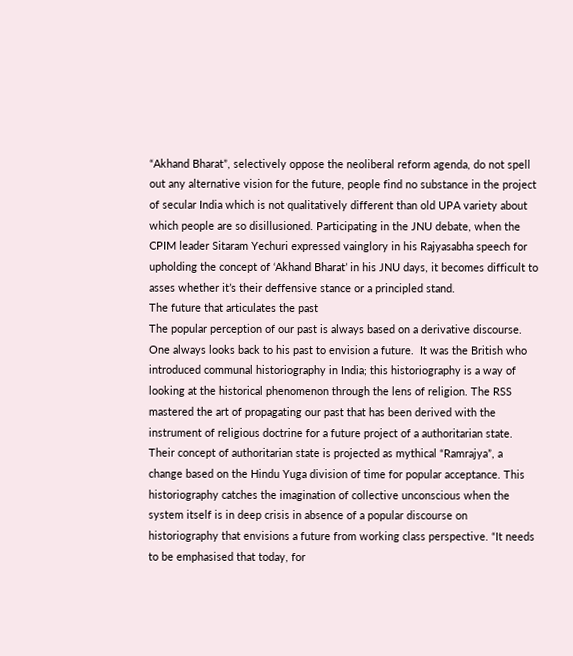“Akhand Bharat”, selectively oppose the neoliberal reform agenda, do not spell out any alternative vision for the future, people find no substance in the project of secular India which is not qualitatively different than old UPA variety about which people are so disillusioned. Participating in the JNU debate, when the CPIM leader Sitaram Yechuri expressed vainglory in his Rajyasabha speech for upholding the concept of ‘Akhand Bharat’ in his JNU days, it becomes difficult to asses whether it’s their deffensive stance or a principled stand.
The future that articulates the past
The popular perception of our past is always based on a derivative discourse. One always looks back to his past to envision a future.  It was the British who introduced communal historiography in India; this historiography is a way of looking at the historical phenomenon through the lens of religion. The RSS mastered the art of propagating our past that has been derived with the instrument of religious doctrine for a future project of a authoritarian state. Their concept of authoritarian state is projected as mythical “Ramrajya”, a change based on the Hindu Yuga division of time for popular acceptance. This historiography catches the imagination of collective unconscious when the system itself is in deep crisis in absence of a popular discourse on historiography that envisions a future from working class perspective. “It needs to be emphasised that today, for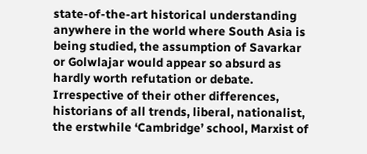state-of-the-art historical understanding anywhere in the world where South Asia is being studied, the assumption of Savarkar or Golwlajar would appear so absurd as hardly worth refutation or debate. Irrespective of their other differences, historians of all trends, liberal, nationalist, the erstwhile ‘Cambridge’ school, Marxist of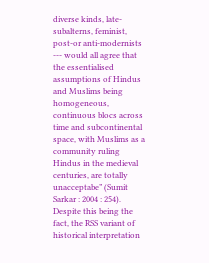diverse kinds, late-subalterns, feminist, post-or anti-modernists --- would all agree that the essentialised assumptions of Hindus and Muslims being homogeneous, continuous blocs across time and subcontinental space, with Muslims as a community ruling Hindus in the medieval centuries, are totally unacceptabe” (Sumit Sarkar : 2004 : 254). Despite this being the fact, the RSS variant of historical interpretation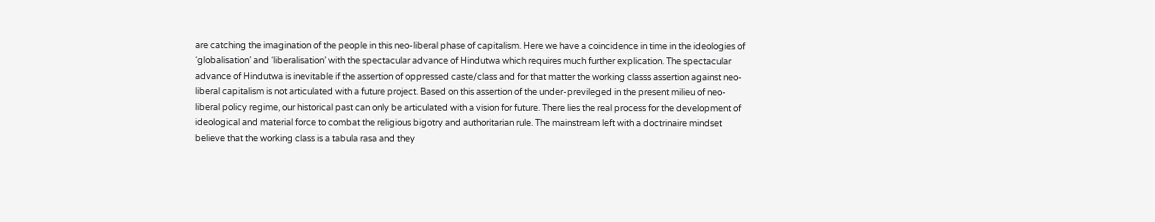are catching the imagination of the people in this neo-liberal phase of capitalism. Here we have a coincidence in time in the ideologies of ‘globalisation’ and ‘liberalisation’ with the spectacular advance of Hindutwa which requires much further explication. The spectacular advance of Hindutwa is inevitable if the assertion of oppressed caste/class and for that matter the working classs assertion against neo-liberal capitalism is not articulated with a future project. Based on this assertion of the under-previleged in the present milieu of neo-liberal policy regime, our historical past can only be articulated with a vision for future. There lies the real process for the development of ideological and material force to combat the religious bigotry and authoritarian rule. The mainstream left with a doctrinaire mindset believe that the working class is a tabula rasa and they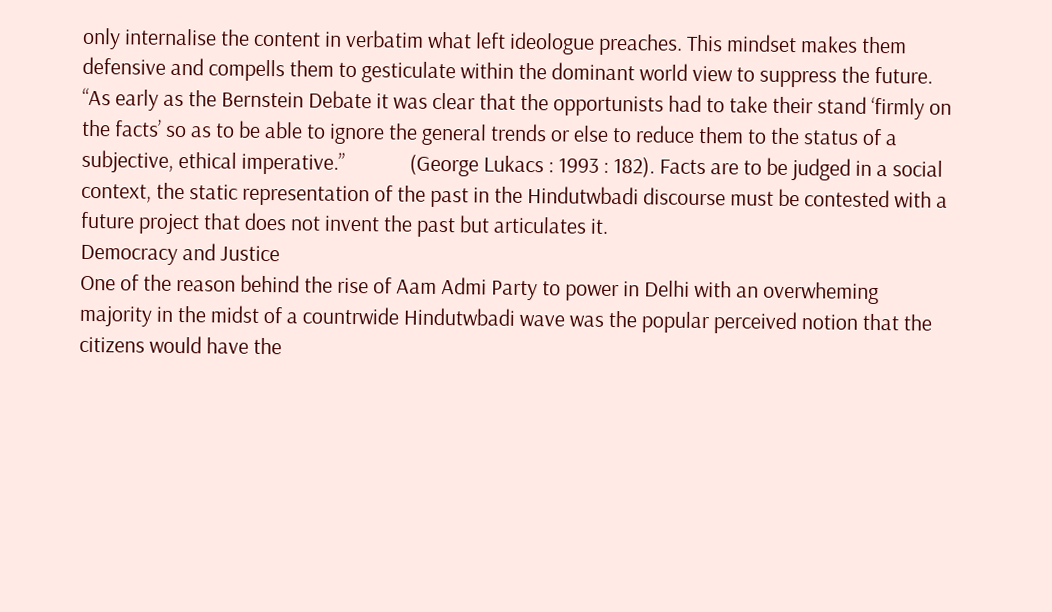only internalise the content in verbatim what left ideologue preaches. This mindset makes them defensive and compells them to gesticulate within the dominant world view to suppress the future. “As early as the Bernstein Debate it was clear that the opportunists had to take their stand ‘firmly on the facts’ so as to be able to ignore the general trends or else to reduce them to the status of a subjective, ethical imperative.”             (George Lukacs : 1993 : 182). Facts are to be judged in a social context, the static representation of the past in the Hindutwbadi discourse must be contested with a future project that does not invent the past but articulates it.
Democracy and Justice
One of the reason behind the rise of Aam Admi Party to power in Delhi with an overwheming majority in the midst of a countrwide Hindutwbadi wave was the popular perceived notion that the citizens would have the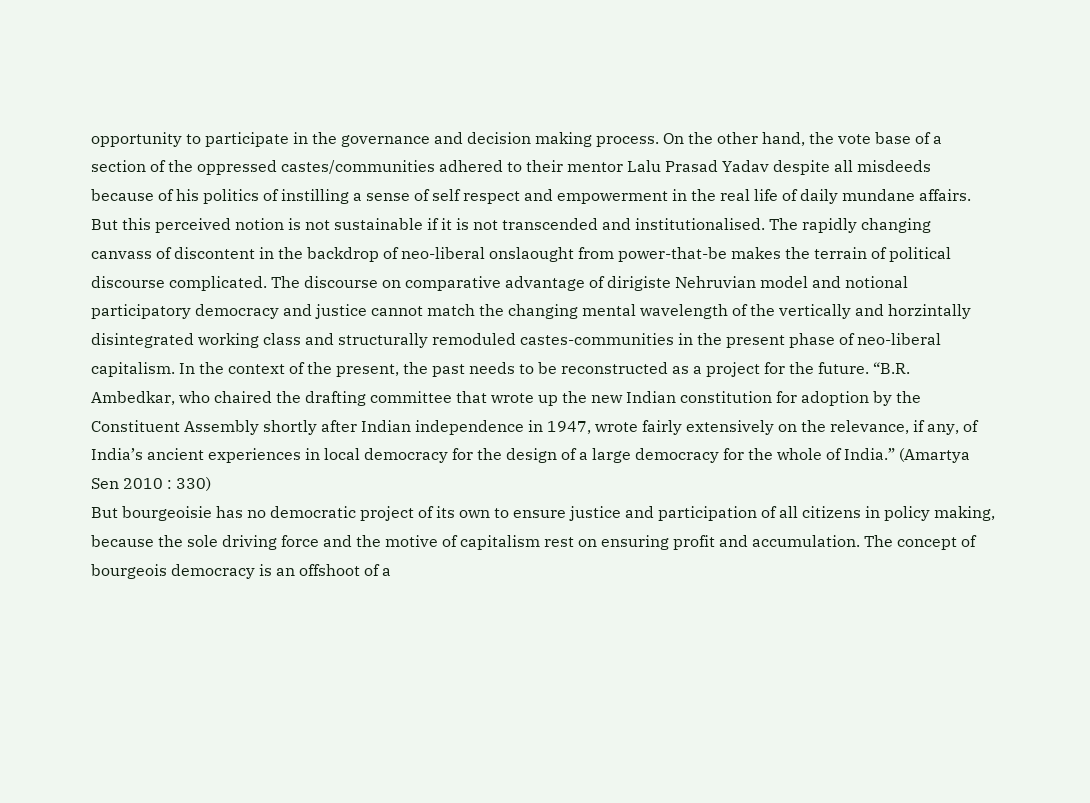opportunity to participate in the governance and decision making process. On the other hand, the vote base of a section of the oppressed castes/communities adhered to their mentor Lalu Prasad Yadav despite all misdeeds because of his politics of instilling a sense of self respect and empowerment in the real life of daily mundane affairs. But this perceived notion is not sustainable if it is not transcended and institutionalised. The rapidly changing canvass of discontent in the backdrop of neo-liberal onslaought from power-that-be makes the terrain of political discourse complicated. The discourse on comparative advantage of dirigiste Nehruvian model and notional participatory democracy and justice cannot match the changing mental wavelength of the vertically and horzintally disintegrated working class and structurally remoduled castes-communities in the present phase of neo-liberal capitalism. In the context of the present, the past needs to be reconstructed as a project for the future. “B.R. Ambedkar, who chaired the drafting committee that wrote up the new Indian constitution for adoption by the Constituent Assembly shortly after Indian independence in 1947, wrote fairly extensively on the relevance, if any, of India’s ancient experiences in local democracy for the design of a large democracy for the whole of India.” (Amartya Sen 2010 : 330)
But bourgeoisie has no democratic project of its own to ensure justice and participation of all citizens in policy making, because the sole driving force and the motive of capitalism rest on ensuring profit and accumulation. The concept of bourgeois democracy is an offshoot of a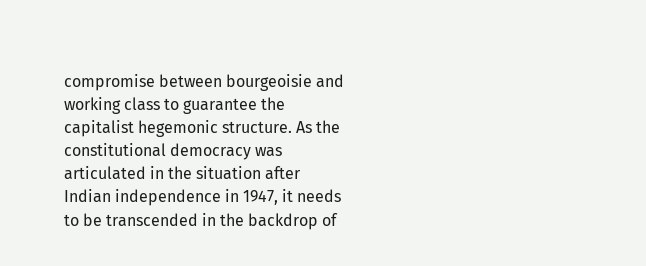compromise between bourgeoisie and working class to guarantee the capitalist hegemonic structure. As the constitutional democracy was articulated in the situation after Indian independence in 1947, it needs to be transcended in the backdrop of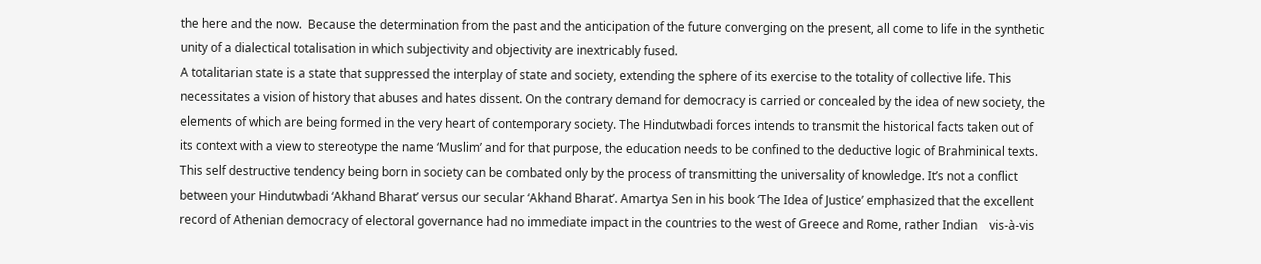the here and the now.  Because the determination from the past and the anticipation of the future converging on the present, all come to life in the synthetic unity of a dialectical totalisation in which subjectivity and objectivity are inextricably fused.
A totalitarian state is a state that suppressed the interplay of state and society, extending the sphere of its exercise to the totality of collective life. This necessitates a vision of history that abuses and hates dissent. On the contrary demand for democracy is carried or concealed by the idea of new society, the elements of which are being formed in the very heart of contemporary society. The Hindutwbadi forces intends to transmit the historical facts taken out of its context with a view to stereotype the name ‘Muslim’ and for that purpose, the education needs to be confined to the deductive logic of Brahminical texts. This self destructive tendency being born in society can be combated only by the process of transmitting the universality of knowledge. It’s not a conflict between your Hindutwbadi ‘Akhand Bharat’ versus our secular ‘Akhand Bharat’. Amartya Sen in his book ‘The Idea of Justice’ emphasized that the excellent record of Athenian democracy of electoral governance had no immediate impact in the countries to the west of Greece and Rome, rather Indian    vis-à-vis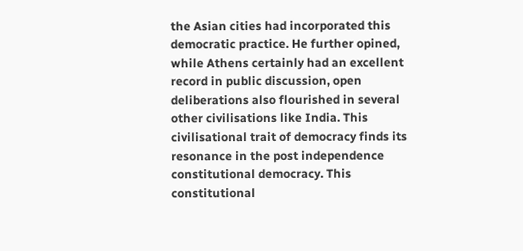the Asian cities had incorporated this democratic practice. He further opined, while Athens certainly had an excellent record in public discussion, open deliberations also flourished in several other civilisations like India. This civilisational trait of democracy finds its resonance in the post independence constitutional democracy. This constitutional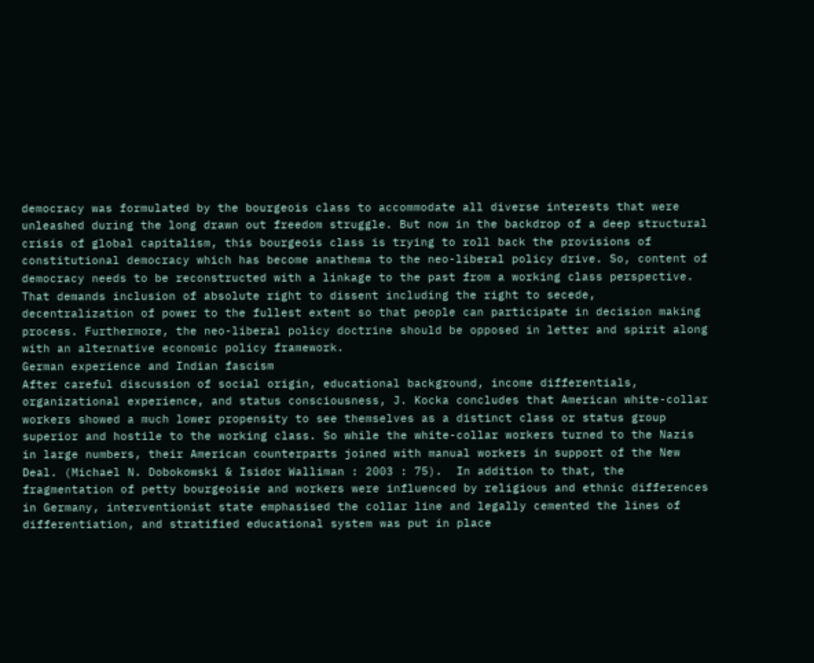democracy was formulated by the bourgeois class to accommodate all diverse interests that were unleashed during the long drawn out freedom struggle. But now in the backdrop of a deep structural crisis of global capitalism, this bourgeois class is trying to roll back the provisions of constitutional democracy which has become anathema to the neo-liberal policy drive. So, content of democracy needs to be reconstructed with a linkage to the past from a working class perspective. That demands inclusion of absolute right to dissent including the right to secede, decentralization of power to the fullest extent so that people can participate in decision making process. Furthermore, the neo-liberal policy doctrine should be opposed in letter and spirit along with an alternative economic policy framework.
German experience and Indian fascism
After careful discussion of social origin, educational background, income differentials, organizational experience, and status consciousness, J. Kocka concludes that American white-collar workers showed a much lower propensity to see themselves as a distinct class or status group superior and hostile to the working class. So while the white-collar workers turned to the Nazis in large numbers, their American counterparts joined with manual workers in support of the New Deal. (Michael N. Dobokowski & Isidor Walliman : 2003 : 75).  In addition to that, the fragmentation of petty bourgeoisie and workers were influenced by religious and ethnic differences in Germany, interventionist state emphasised the collar line and legally cemented the lines of differentiation, and stratified educational system was put in place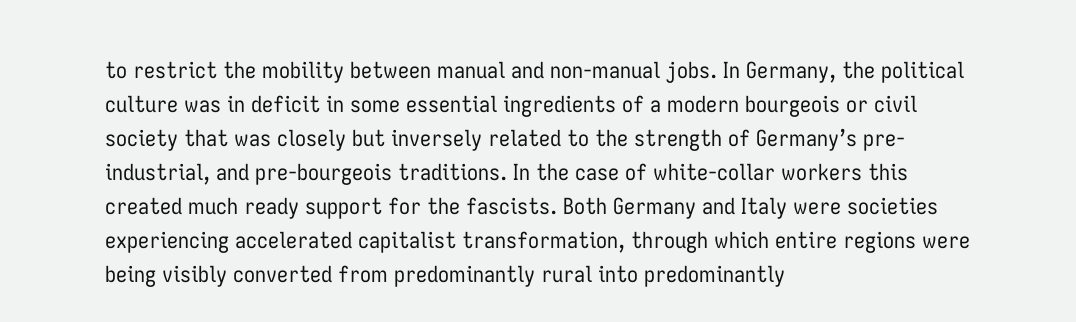to restrict the mobility between manual and non-manual jobs. In Germany, the political culture was in deficit in some essential ingredients of a modern bourgeois or civil society that was closely but inversely related to the strength of Germany’s pre-industrial, and pre-bourgeois traditions. In the case of white-collar workers this created much ready support for the fascists. Both Germany and Italy were societies experiencing accelerated capitalist transformation, through which entire regions were being visibly converted from predominantly rural into predominantly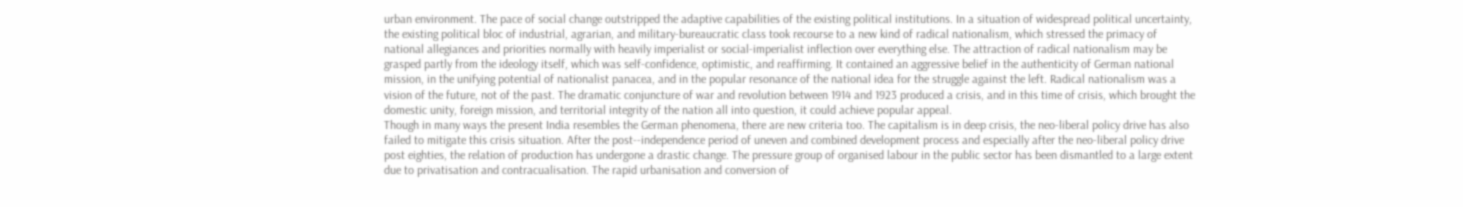urban environment. The pace of social change outstripped the adaptive capabilities of the existing political institutions. In a situation of widespread political uncertainty, the existing political bloc of industrial, agrarian, and military-bureaucratic class took recourse to a new kind of radical nationalism, which stressed the primacy of national allegiances and priorities normally with heavily imperialist or social-imperialist inflection over everything else. The attraction of radical nationalism may be grasped partly from the ideology itself, which was self-confidence, optimistic, and reaffirming. It contained an aggressive belief in the authenticity of German national mission, in the unifying potential of nationalist panacea, and in the popular resonance of the national idea for the struggle against the left. Radical nationalism was a vision of the future, not of the past. The dramatic conjuncture of war and revolution between 1914 and 1923 produced a crisis, and in this time of crisis, which brought the domestic unity, foreign mission, and territorial integrity of the nation all into question, it could achieve popular appeal.
Though in many ways the present India resembles the German phenomena, there are new criteria too. The capitalism is in deep crisis, the neo-liberal policy drive has also failed to mitigate this crisis situation. After the post--independence period of uneven and combined development process and especially after the neo-liberal policy drive post eighties, the relation of production has undergone a drastic change. The pressure group of organised labour in the public sector has been dismantled to a large extent due to privatisation and contracualisation. The rapid urbanisation and conversion of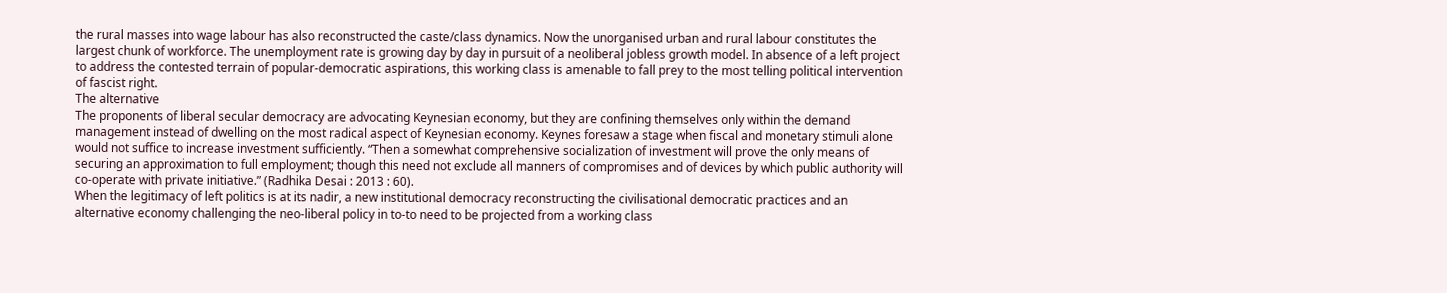the rural masses into wage labour has also reconstructed the caste/class dynamics. Now the unorganised urban and rural labour constitutes the largest chunk of workforce. The unemployment rate is growing day by day in pursuit of a neoliberal jobless growth model. In absence of a left project to address the contested terrain of popular-democratic aspirations, this working class is amenable to fall prey to the most telling political intervention of fascist right.
The alternative
The proponents of liberal secular democracy are advocating Keynesian economy, but they are confining themselves only within the demand management instead of dwelling on the most radical aspect of Keynesian economy. Keynes foresaw a stage when fiscal and monetary stimuli alone would not suffice to increase investment sufficiently. “Then a somewhat comprehensive socialization of investment will prove the only means of securing an approximation to full employment; though this need not exclude all manners of compromises and of devices by which public authority will co-operate with private initiative.” (Radhika Desai : 2013 : 60).
When the legitimacy of left politics is at its nadir, a new institutional democracy reconstructing the civilisational democratic practices and an alternative economy challenging the neo-liberal policy in to-to need to be projected from a working class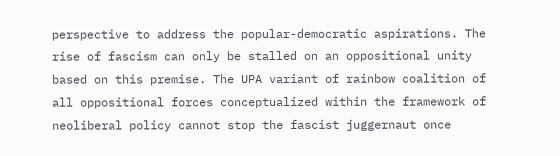perspective to address the popular-democratic aspirations. The rise of fascism can only be stalled on an oppositional unity based on this premise. The UPA variant of rainbow coalition of all oppositional forces conceptualized within the framework of neoliberal policy cannot stop the fascist juggernaut once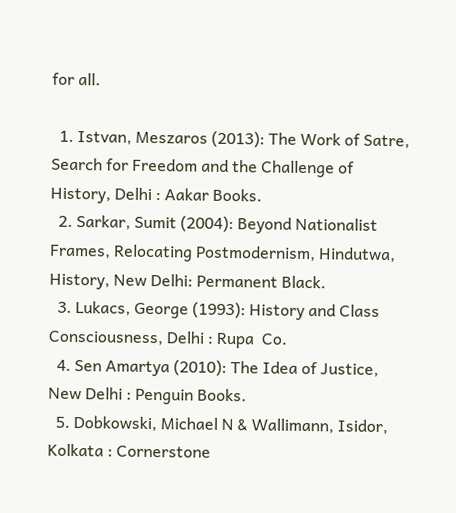for all.

  1. Istvan, Meszaros (2013): The Work of Satre, Search for Freedom and the Challenge of History, Delhi : Aakar Books.
  2. Sarkar, Sumit (2004): Beyond Nationalist Frames, Relocating Postmodernism, Hindutwa, History, New Delhi: Permanent Black.
  3. Lukacs, George (1993): History and Class Consciousness, Delhi : Rupa  Co.
  4. Sen Amartya (2010): The Idea of Justice, New Delhi : Penguin Books.
  5. Dobkowski, Michael N & Wallimann, Isidor, Kolkata : Cornerstone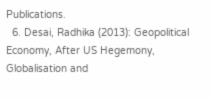Publications.
  6. Desai, Radhika (2013): Geopolitical Economy, After US Hegemony, Globalisation and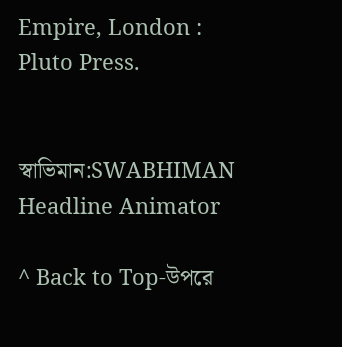Empire, London : Pluto Press.


স্বাভিমান:SWABHIMAN Headline Animator

^ Back to Top-উপরে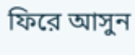ফিরে আসুন